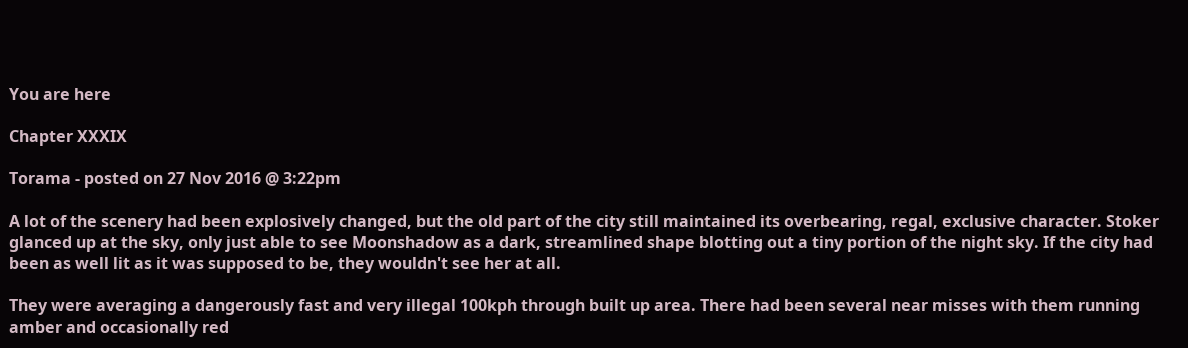You are here

Chapter XXXIX

Torama - posted on 27 Nov 2016 @ 3:22pm

A lot of the scenery had been explosively changed, but the old part of the city still maintained its overbearing, regal, exclusive character. Stoker glanced up at the sky, only just able to see Moonshadow as a dark, streamlined shape blotting out a tiny portion of the night sky. If the city had been as well lit as it was supposed to be, they wouldn't see her at all.

They were averaging a dangerously fast and very illegal 100kph through built up area. There had been several near misses with them running amber and occasionally red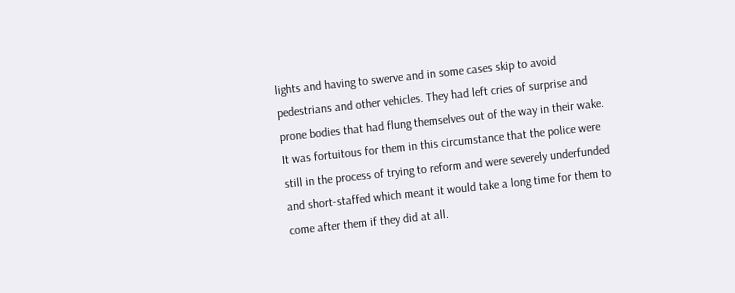lights and having to swerve and in some cases skip to avoid pedestrians and other vehicles. They had left cries of surprise and prone bodies that had flung themselves out of the way in their wake. It was fortuitous for them in this circumstance that the police were still in the process of trying to reform and were severely underfunded and short-staffed which meant it would take a long time for them to come after them if they did at all.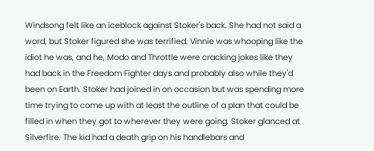Windsong felt like an iceblock against Stoker's back. She had not said a word, but Stoker figured she was terrified. Vinnie was whooping like the idiot he was, and he, Modo and Throttle were cracking jokes like they had back in the Freedom Fighter days and probably also while they'd been on Earth. Stoker had joined in on occasion but was spending more time trying to come up with at least the outline of a plan that could be filled in when they got to wherever they were going. Stoker glanced at Silverfire. The kid had a death grip on his handlebars and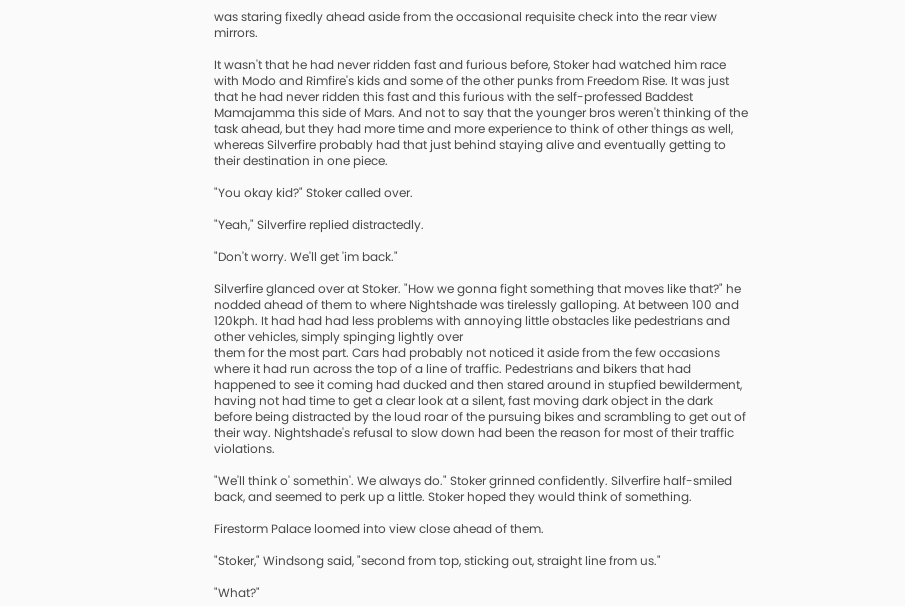was staring fixedly ahead aside from the occasional requisite check into the rear view mirrors.

It wasn't that he had never ridden fast and furious before, Stoker had watched him race with Modo and Rimfire's kids and some of the other punks from Freedom Rise. It was just that he had never ridden this fast and this furious with the self-professed Baddest Mamajamma this side of Mars. And not to say that the younger bros weren't thinking of the task ahead, but they had more time and more experience to think of other things as well, whereas Silverfire probably had that just behind staying alive and eventually getting to their destination in one piece.

"You okay kid?" Stoker called over.

"Yeah," Silverfire replied distractedly.

"Don't worry. We'll get 'im back."

Silverfire glanced over at Stoker. "How we gonna fight something that moves like that?" he nodded ahead of them to where Nightshade was tirelessly galloping. At between 100 and 120kph. It had had had less problems with annoying little obstacles like pedestrians and other vehicles, simply spinging lightly over
them for the most part. Cars had probably not noticed it aside from the few occasions where it had run across the top of a line of traffic. Pedestrians and bikers that had happened to see it coming had ducked and then stared around in stupfied bewilderment, having not had time to get a clear look at a silent, fast moving dark object in the dark before being distracted by the loud roar of the pursuing bikes and scrambling to get out of their way. Nightshade's refusal to slow down had been the reason for most of their traffic violations.

"We'll think o' somethin'. We always do." Stoker grinned confidently. Silverfire half-smiled back, and seemed to perk up a little. Stoker hoped they would think of something.

Firestorm Palace loomed into view close ahead of them.

"Stoker," Windsong said, "second from top, sticking out, straight line from us."

"What?"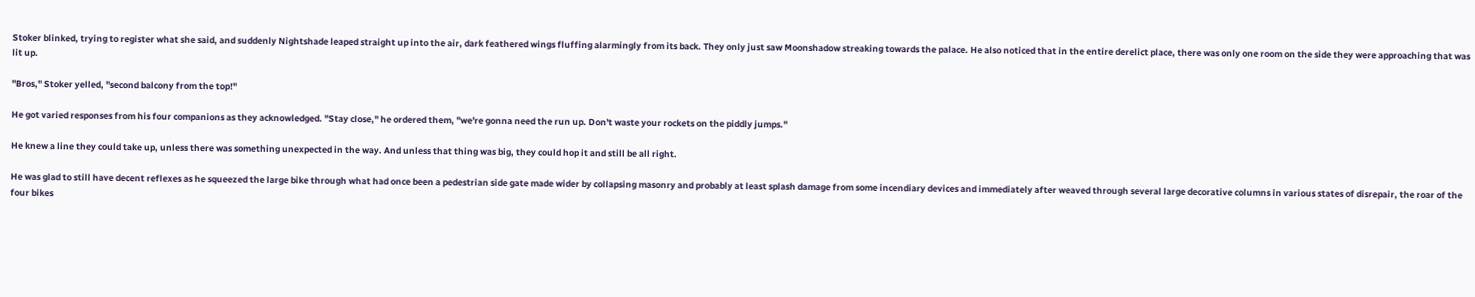Stoker blinked, trying to register what she said, and suddenly Nightshade leaped straight up into the air, dark feathered wings fluffing alarmingly from its back. They only just saw Moonshadow streaking towards the palace. He also noticed that in the entire derelict place, there was only one room on the side they were approaching that was lit up.

"Bros," Stoker yelled, "second balcony from the top!"

He got varied responses from his four companions as they acknowledged. "Stay close," he ordered them, "we're gonna need the run up. Don't waste your rockets on the piddly jumps."

He knew a line they could take up, unless there was something unexpected in the way. And unless that thing was big, they could hop it and still be all right.

He was glad to still have decent reflexes as he squeezed the large bike through what had once been a pedestrian side gate made wider by collapsing masonry and probably at least splash damage from some incendiary devices and immediately after weaved through several large decorative columns in various states of disrepair, the roar of the four bikes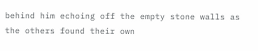behind him echoing off the empty stone walls as the others found their own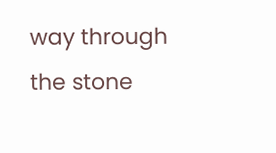way through the stone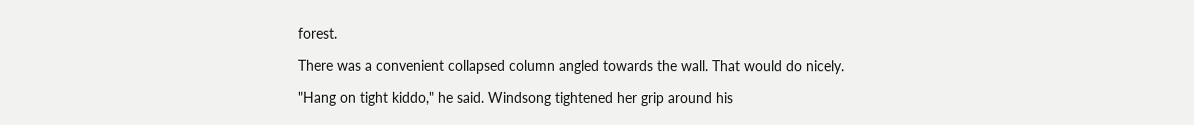forest.

There was a convenient collapsed column angled towards the wall. That would do nicely.

"Hang on tight kiddo," he said. Windsong tightened her grip around his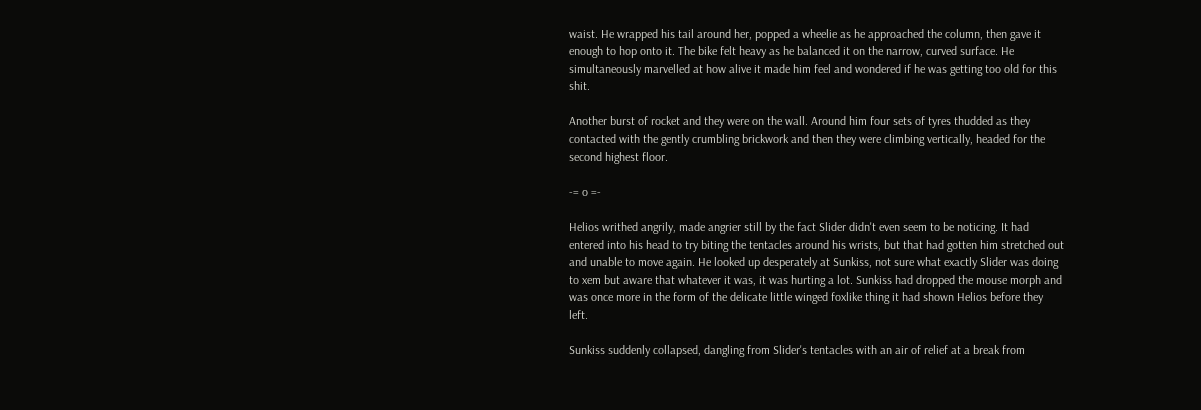waist. He wrapped his tail around her, popped a wheelie as he approached the column, then gave it enough to hop onto it. The bike felt heavy as he balanced it on the narrow, curved surface. He simultaneously marvelled at how alive it made him feel and wondered if he was getting too old for this shit.

Another burst of rocket and they were on the wall. Around him four sets of tyres thudded as they contacted with the gently crumbling brickwork and then they were climbing vertically, headed for the second highest floor.

-= o =-

Helios writhed angrily, made angrier still by the fact Slider didn't even seem to be noticing. It had entered into his head to try biting the tentacles around his wrists, but that had gotten him stretched out and unable to move again. He looked up desperately at Sunkiss, not sure what exactly Slider was doing to xem but aware that whatever it was, it was hurting a lot. Sunkiss had dropped the mouse morph and was once more in the form of the delicate little winged foxlike thing it had shown Helios before they left.

Sunkiss suddenly collapsed, dangling from Slider's tentacles with an air of relief at a break from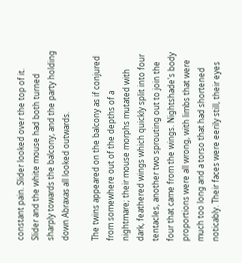constant pain. Slider looked over the top of it. Slider and the white mouse had both turned sharply towards the balcony, and the party holding down Abraxas all looked outwards.

The twins appeared on the balcony as if conjured from somewhere out of the depths of a nightmare; their mouse morphs mutated with dark, feathered wings which quickly split into four tentacles, another two sprouting out to join the four that came from the wings. Nightshade's body proportions were all wrong, with limbs that were much too long and a torso that had shortened noticably. Their faces were eerily still, their eyes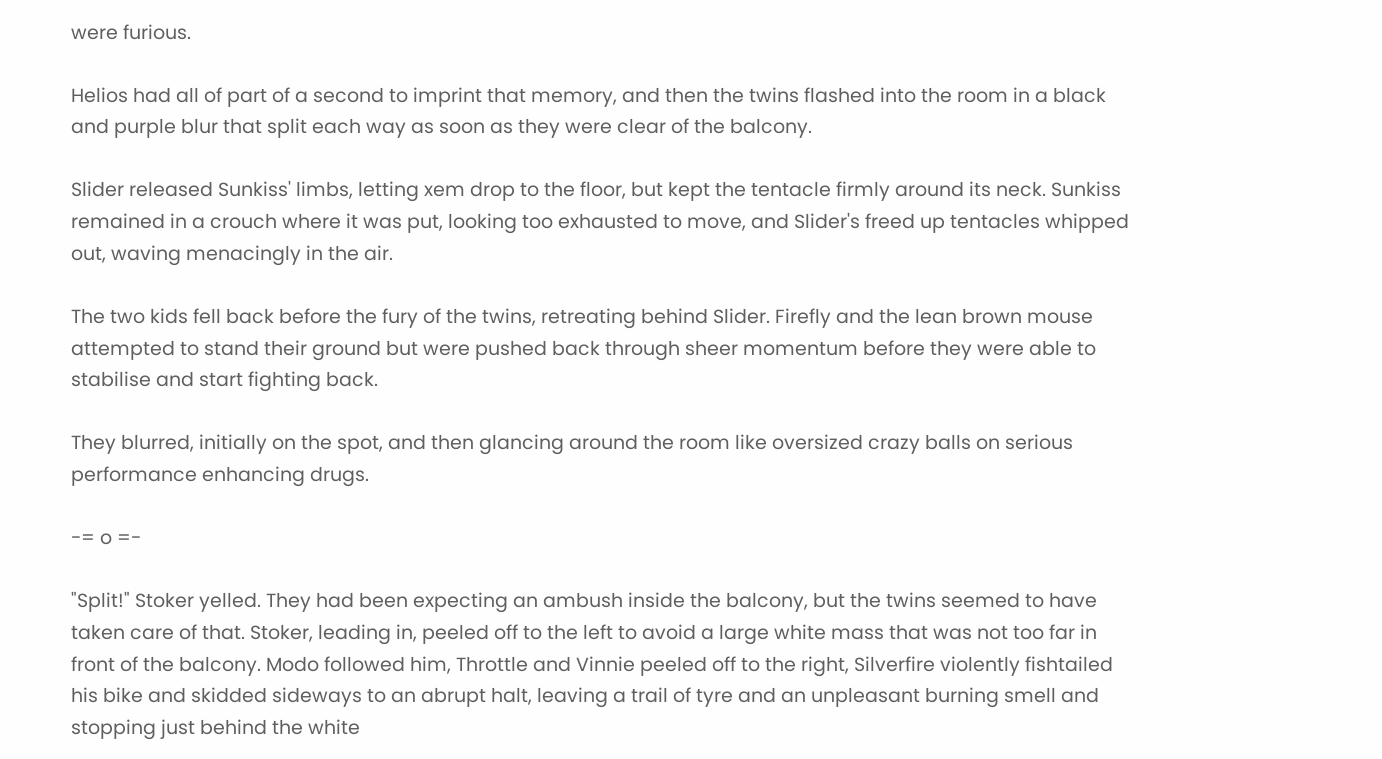were furious.

Helios had all of part of a second to imprint that memory, and then the twins flashed into the room in a black and purple blur that split each way as soon as they were clear of the balcony.

Slider released Sunkiss' limbs, letting xem drop to the floor, but kept the tentacle firmly around its neck. Sunkiss remained in a crouch where it was put, looking too exhausted to move, and Slider's freed up tentacles whipped out, waving menacingly in the air.

The two kids fell back before the fury of the twins, retreating behind Slider. Firefly and the lean brown mouse attempted to stand their ground but were pushed back through sheer momentum before they were able to stabilise and start fighting back.

They blurred, initially on the spot, and then glancing around the room like oversized crazy balls on serious performance enhancing drugs.

-= o =-

"Split!" Stoker yelled. They had been expecting an ambush inside the balcony, but the twins seemed to have taken care of that. Stoker, leading in, peeled off to the left to avoid a large white mass that was not too far in front of the balcony. Modo followed him, Throttle and Vinnie peeled off to the right, Silverfire violently fishtailed his bike and skidded sideways to an abrupt halt, leaving a trail of tyre and an unpleasant burning smell and stopping just behind the white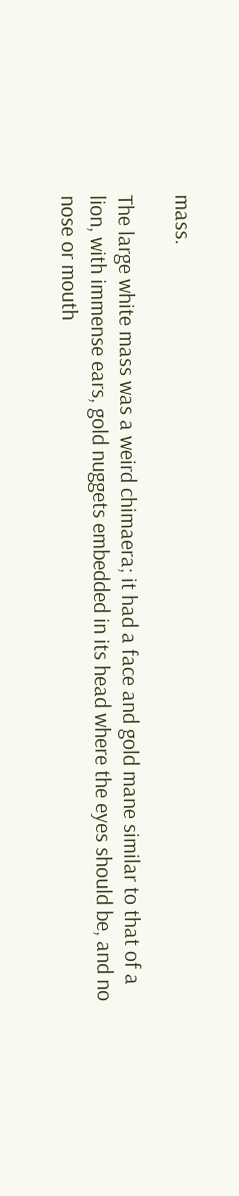mass.

The large white mass was a weird chimaera; it had a face and gold mane similar to that of a lion, with immense ears, gold nuggets embedded in its head where the eyes should be, and no nose or mouth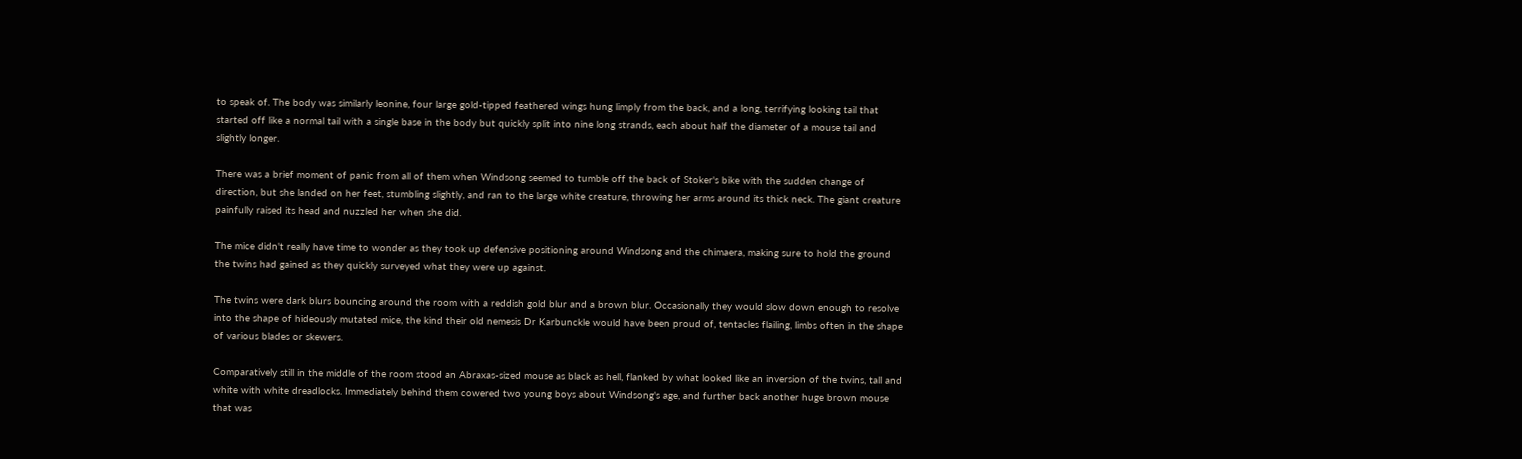to speak of. The body was similarly leonine, four large gold-tipped feathered wings hung limply from the back, and a long, terrifying looking tail that started off like a normal tail with a single base in the body but quickly split into nine long strands, each about half the diameter of a mouse tail and slightly longer.

There was a brief moment of panic from all of them when Windsong seemed to tumble off the back of Stoker's bike with the sudden change of direction, but she landed on her feet, stumbling slightly, and ran to the large white creature, throwing her arms around its thick neck. The giant creature painfully raised its head and nuzzled her when she did.

The mice didn't really have time to wonder as they took up defensive positioning around Windsong and the chimaera, making sure to hold the ground the twins had gained as they quickly surveyed what they were up against.

The twins were dark blurs bouncing around the room with a reddish gold blur and a brown blur. Occasionally they would slow down enough to resolve into the shape of hideously mutated mice, the kind their old nemesis Dr Karbunckle would have been proud of, tentacles flailing, limbs often in the shape of various blades or skewers.

Comparatively still in the middle of the room stood an Abraxas-sized mouse as black as hell, flanked by what looked like an inversion of the twins, tall and white with white dreadlocks. Immediately behind them cowered two young boys about Windsong's age, and further back another huge brown mouse that was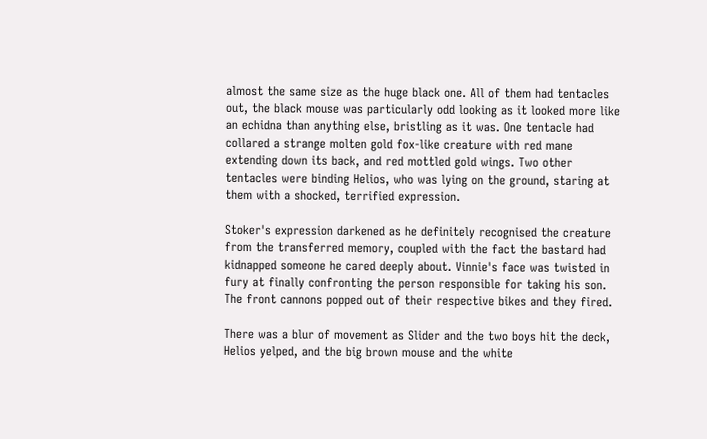almost the same size as the huge black one. All of them had tentacles out, the black mouse was particularly odd looking as it looked more like an echidna than anything else, bristling as it was. One tentacle had collared a strange molten gold fox-like creature with red mane extending down its back, and red mottled gold wings. Two other tentacles were binding Helios, who was lying on the ground, staring at them with a shocked, terrified expression.

Stoker's expression darkened as he definitely recognised the creature from the transferred memory, coupled with the fact the bastard had kidnapped someone he cared deeply about. Vinnie's face was twisted in fury at finally confronting the person responsible for taking his son. The front cannons popped out of their respective bikes and they fired.

There was a blur of movement as Slider and the two boys hit the deck, Helios yelped, and the big brown mouse and the white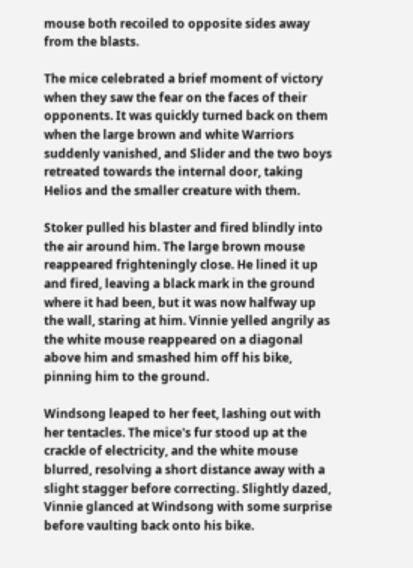mouse both recoiled to opposite sides away from the blasts.

The mice celebrated a brief moment of victory when they saw the fear on the faces of their opponents. It was quickly turned back on them when the large brown and white Warriors suddenly vanished, and Slider and the two boys retreated towards the internal door, taking Helios and the smaller creature with them.

Stoker pulled his blaster and fired blindly into the air around him. The large brown mouse reappeared frighteningly close. He lined it up and fired, leaving a black mark in the ground where it had been, but it was now halfway up the wall, staring at him. Vinnie yelled angrily as the white mouse reappeared on a diagonal above him and smashed him off his bike, pinning him to the ground.

Windsong leaped to her feet, lashing out with her tentacles. The mice's fur stood up at the crackle of electricity, and the white mouse blurred, resolving a short distance away with a slight stagger before correcting. Slightly dazed, Vinnie glanced at Windsong with some surprise before vaulting back onto his bike.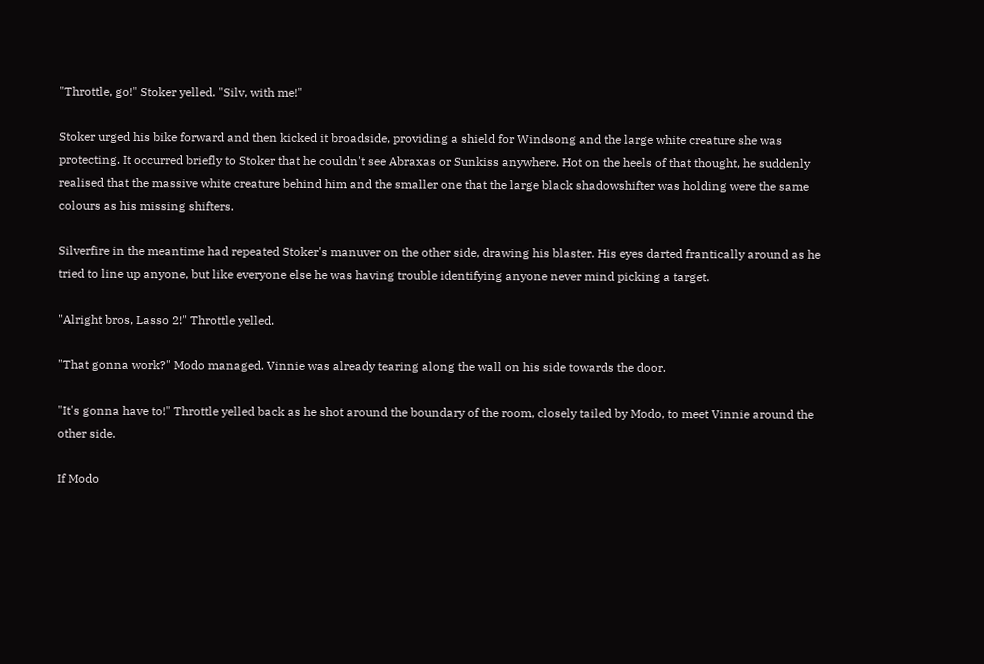"Throttle, go!" Stoker yelled. "Silv, with me!"

Stoker urged his bike forward and then kicked it broadside, providing a shield for Windsong and the large white creature she was protecting. It occurred briefly to Stoker that he couldn't see Abraxas or Sunkiss anywhere. Hot on the heels of that thought, he suddenly realised that the massive white creature behind him and the smaller one that the large black shadowshifter was holding were the same colours as his missing shifters.

Silverfire in the meantime had repeated Stoker's manuver on the other side, drawing his blaster. His eyes darted frantically around as he tried to line up anyone, but like everyone else he was having trouble identifying anyone never mind picking a target.

"Alright bros, Lasso 2!" Throttle yelled.

"That gonna work?" Modo managed. Vinnie was already tearing along the wall on his side towards the door.

"It's gonna have to!" Throttle yelled back as he shot around the boundary of the room, closely tailed by Modo, to meet Vinnie around the other side.

If Modo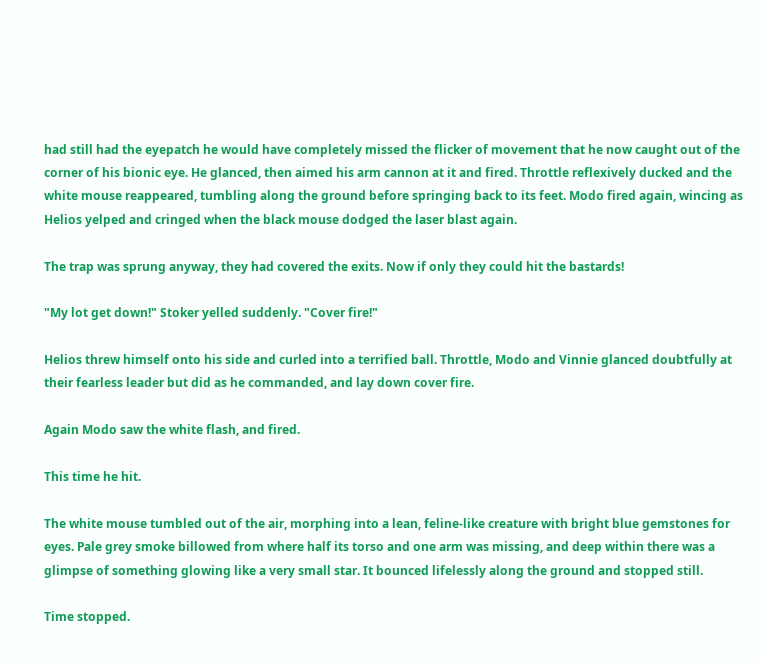had still had the eyepatch he would have completely missed the flicker of movement that he now caught out of the corner of his bionic eye. He glanced, then aimed his arm cannon at it and fired. Throttle reflexively ducked and the white mouse reappeared, tumbling along the ground before springing back to its feet. Modo fired again, wincing as Helios yelped and cringed when the black mouse dodged the laser blast again.

The trap was sprung anyway, they had covered the exits. Now if only they could hit the bastards!

"My lot get down!" Stoker yelled suddenly. "Cover fire!"

Helios threw himself onto his side and curled into a terrified ball. Throttle, Modo and Vinnie glanced doubtfully at their fearless leader but did as he commanded, and lay down cover fire.

Again Modo saw the white flash, and fired.

This time he hit.

The white mouse tumbled out of the air, morphing into a lean, feline-like creature with bright blue gemstones for eyes. Pale grey smoke billowed from where half its torso and one arm was missing, and deep within there was a glimpse of something glowing like a very small star. It bounced lifelessly along the ground and stopped still.

Time stopped.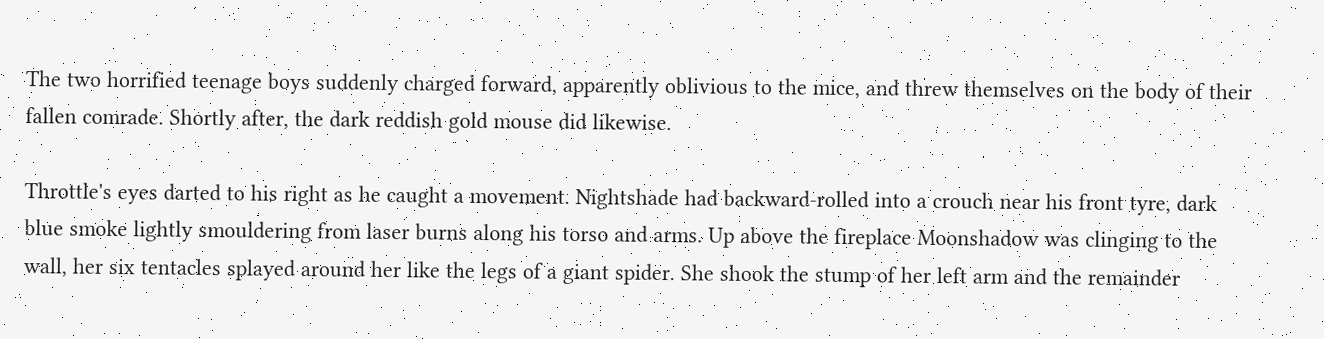The two horrified teenage boys suddenly charged forward, apparently oblivious to the mice, and threw themselves on the body of their fallen comrade. Shortly after, the dark reddish gold mouse did likewise.

Throttle's eyes darted to his right as he caught a movement. Nightshade had backward-rolled into a crouch near his front tyre, dark blue smoke lightly smouldering from laser burns along his torso and arms. Up above the fireplace Moonshadow was clinging to the wall, her six tentacles splayed around her like the legs of a giant spider. She shook the stump of her left arm and the remainder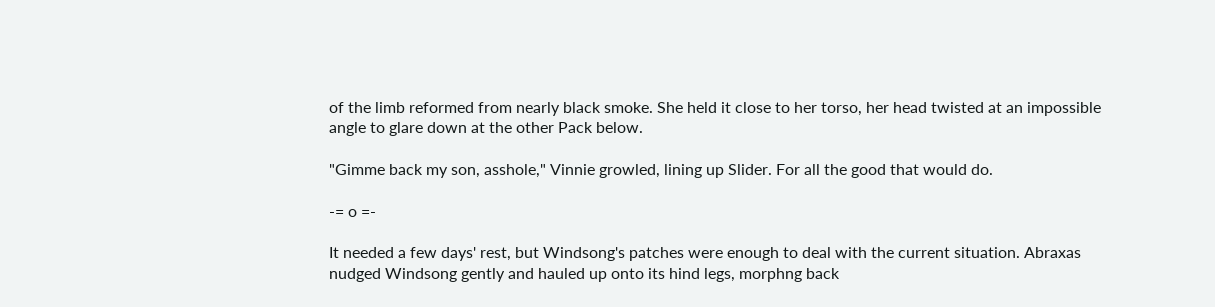of the limb reformed from nearly black smoke. She held it close to her torso, her head twisted at an impossible angle to glare down at the other Pack below.

"Gimme back my son, asshole," Vinnie growled, lining up Slider. For all the good that would do.

-= o =-

It needed a few days' rest, but Windsong's patches were enough to deal with the current situation. Abraxas nudged Windsong gently and hauled up onto its hind legs, morphng back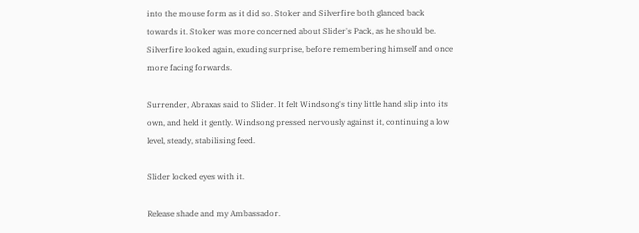into the mouse form as it did so. Stoker and Silverfire both glanced back towards it. Stoker was more concerned about Slider's Pack, as he should be. Silverfire looked again, exuding surprise, before remembering himself and once more facing forwards.

Surrender, Abraxas said to Slider. It felt Windsong's tiny little hand slip into its own, and held it gently. Windsong pressed nervously against it, continuing a low level, steady, stabilising feed.

Slider locked eyes with it.

Release shade and my Ambassador.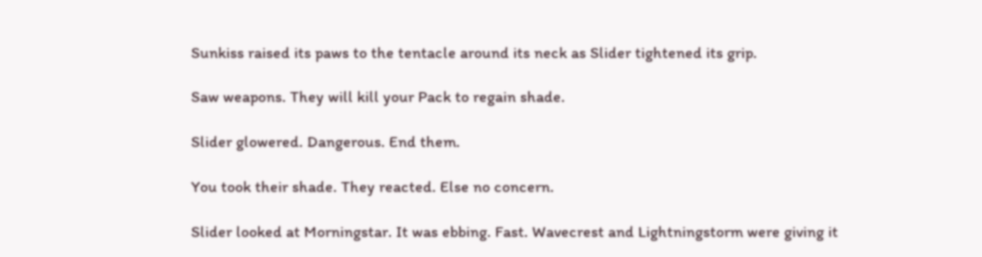Sunkiss raised its paws to the tentacle around its neck as Slider tightened its grip.

Saw weapons. They will kill your Pack to regain shade.

Slider glowered. Dangerous. End them.

You took their shade. They reacted. Else no concern.

Slider looked at Morningstar. It was ebbing. Fast. Wavecrest and Lightningstorm were giving it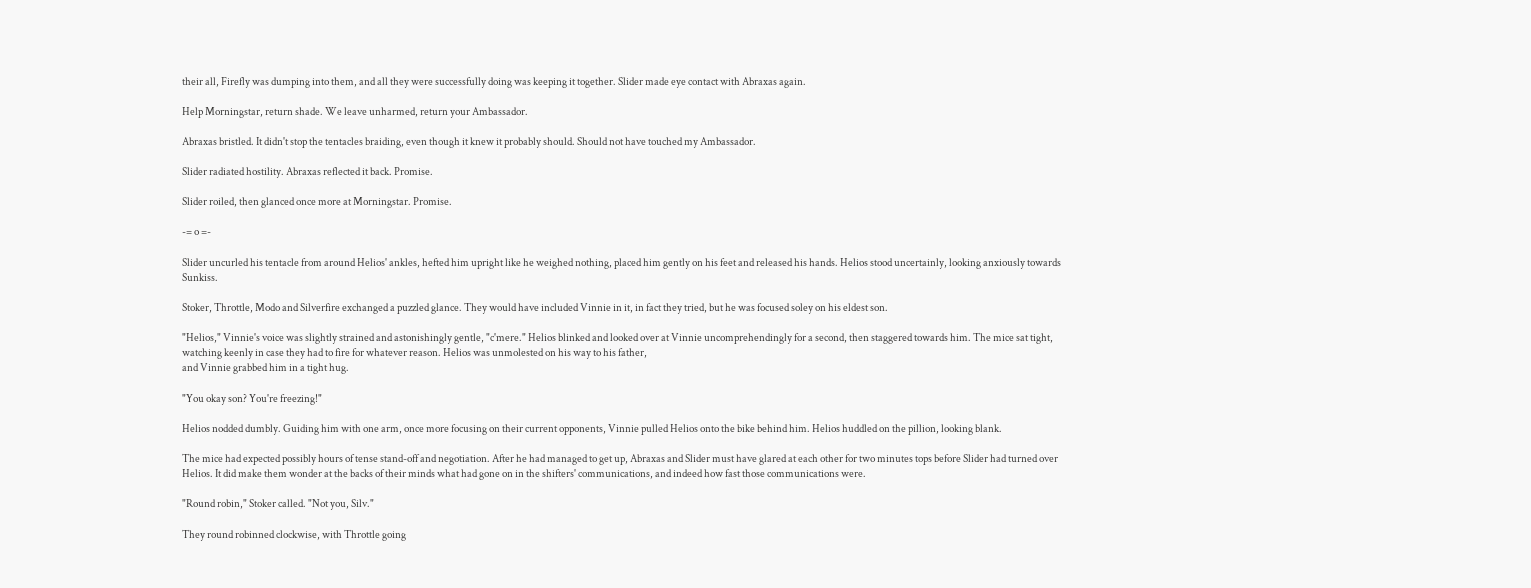their all, Firefly was dumping into them, and all they were successfully doing was keeping it together. Slider made eye contact with Abraxas again.

Help Morningstar, return shade. We leave unharmed, return your Ambassador.

Abraxas bristled. It didn't stop the tentacles braiding, even though it knew it probably should. Should not have touched my Ambassador.

Slider radiated hostility. Abraxas reflected it back. Promise.

Slider roiled, then glanced once more at Morningstar. Promise.

-= o =-

Slider uncurled his tentacle from around Helios' ankles, hefted him upright like he weighed nothing, placed him gently on his feet and released his hands. Helios stood uncertainly, looking anxiously towards Sunkiss.

Stoker, Throttle, Modo and Silverfire exchanged a puzzled glance. They would have included Vinnie in it, in fact they tried, but he was focused soley on his eldest son.

"Helios," Vinnie's voice was slightly strained and astonishingly gentle, "c'mere." Helios blinked and looked over at Vinnie uncomprehendingly for a second, then staggered towards him. The mice sat tight, watching keenly in case they had to fire for whatever reason. Helios was unmolested on his way to his father,
and Vinnie grabbed him in a tight hug.

"You okay son? You're freezing!"

Helios nodded dumbly. Guiding him with one arm, once more focusing on their current opponents, Vinnie pulled Helios onto the bike behind him. Helios huddled on the pillion, looking blank.

The mice had expected possibly hours of tense stand-off and negotiation. After he had managed to get up, Abraxas and Slider must have glared at each other for two minutes tops before Slider had turned over Helios. It did make them wonder at the backs of their minds what had gone on in the shifters' communications, and indeed how fast those communications were.

"Round robin," Stoker called. "Not you, Silv."

They round robinned clockwise, with Throttle going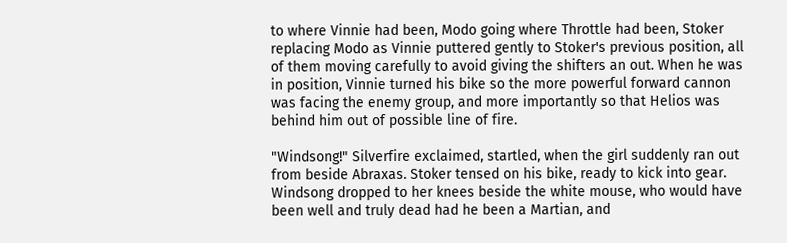to where Vinnie had been, Modo going where Throttle had been, Stoker replacing Modo as Vinnie puttered gently to Stoker's previous position, all of them moving carefully to avoid giving the shifters an out. When he was in position, Vinnie turned his bike so the more powerful forward cannon was facing the enemy group, and more importantly so that Helios was behind him out of possible line of fire.

"Windsong!" Silverfire exclaimed, startled, when the girl suddenly ran out from beside Abraxas. Stoker tensed on his bike, ready to kick into gear. Windsong dropped to her knees beside the white mouse, who would have been well and truly dead had he been a Martian, and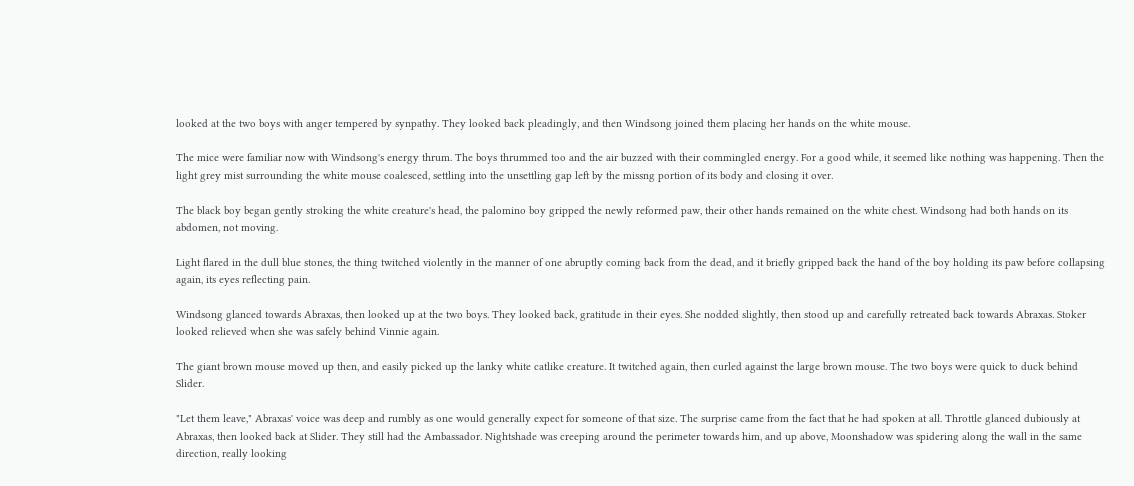looked at the two boys with anger tempered by synpathy. They looked back pleadingly, and then Windsong joined them placing her hands on the white mouse.

The mice were familiar now with Windsong's energy thrum. The boys thrummed too and the air buzzed with their commingled energy. For a good while, it seemed like nothing was happening. Then the light grey mist surrounding the white mouse coalesced, settling into the unsettling gap left by the missng portion of its body and closing it over.

The black boy began gently stroking the white creature's head, the palomino boy gripped the newly reformed paw, their other hands remained on the white chest. Windsong had both hands on its abdomen, not moving.

Light flared in the dull blue stones, the thing twitched violently in the manner of one abruptly coming back from the dead, and it briefly gripped back the hand of the boy holding its paw before collapsing again, its eyes reflecting pain.

Windsong glanced towards Abraxas, then looked up at the two boys. They looked back, gratitude in their eyes. She nodded slightly, then stood up and carefully retreated back towards Abraxas. Stoker looked relieved when she was safely behind Vinnie again.

The giant brown mouse moved up then, and easily picked up the lanky white catlike creature. It twitched again, then curled against the large brown mouse. The two boys were quick to duck behind Slider.

"Let them leave," Abraxas' voice was deep and rumbly as one would generally expect for someone of that size. The surprise came from the fact that he had spoken at all. Throttle glanced dubiously at Abraxas, then looked back at Slider. They still had the Ambassador. Nightshade was creeping around the perimeter towards him, and up above, Moonshadow was spidering along the wall in the same direction, really looking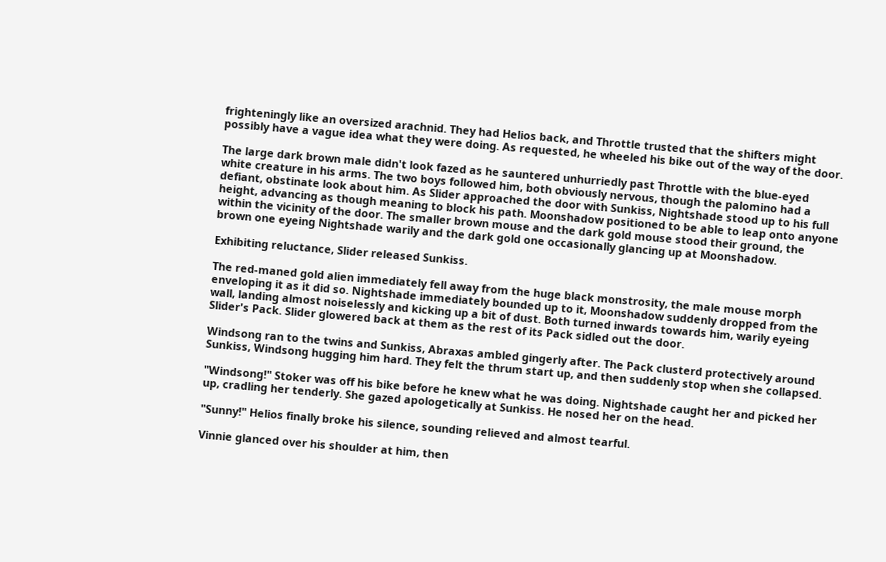frighteningly like an oversized arachnid. They had Helios back, and Throttle trusted that the shifters might possibly have a vague idea what they were doing. As requested, he wheeled his bike out of the way of the door.

The large dark brown male didn't look fazed as he sauntered unhurriedly past Throttle with the blue-eyed white creature in his arms. The two boys followed him, both obviously nervous, though the palomino had a defiant, obstinate look about him. As Slider approached the door with Sunkiss, Nightshade stood up to his full height, advancing as though meaning to block his path. Moonshadow positioned to be able to leap onto anyone within the vicinity of the door. The smaller brown mouse and the dark gold mouse stood their ground, the brown one eyeing Nightshade warily and the dark gold one occasionally glancing up at Moonshadow.

Exhibiting reluctance, Slider released Sunkiss.

The red-maned gold alien immediately fell away from the huge black monstrosity, the male mouse morph enveloping it as it did so. Nightshade immediately bounded up to it, Moonshadow suddenly dropped from the wall, landing almost noiselessly and kicking up a bit of dust. Both turned inwards towards him, warily eyeing Slider's Pack. Slider glowered back at them as the rest of its Pack sidled out the door.

Windsong ran to the twins and Sunkiss, Abraxas ambled gingerly after. The Pack clusterd protectively around Sunkiss, Windsong hugging him hard. They felt the thrum start up, and then suddenly stop when she collapsed.

"Windsong!" Stoker was off his bike before he knew what he was doing. Nightshade caught her and picked her up, cradling her tenderly. She gazed apologetically at Sunkiss. He nosed her on the head.

"Sunny!" Helios finally broke his silence, sounding relieved and almost tearful.

Vinnie glanced over his shoulder at him, then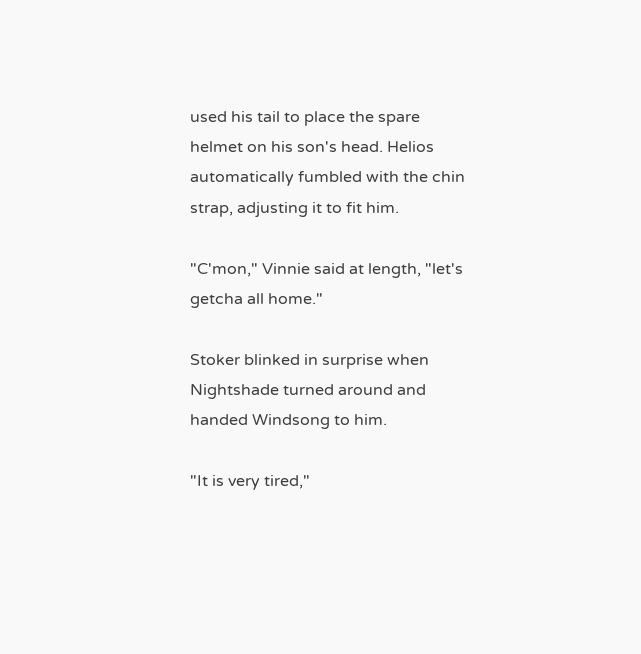used his tail to place the spare helmet on his son's head. Helios automatically fumbled with the chin strap, adjusting it to fit him.

"C'mon," Vinnie said at length, "let's getcha all home."

Stoker blinked in surprise when Nightshade turned around and handed Windsong to him.

"It is very tired,"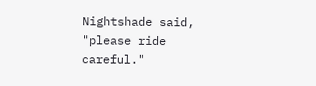Nightshade said, "please ride careful."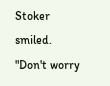Stoker smiled. "Don't worry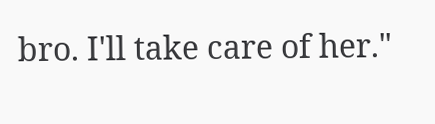bro. I'll take care of her."